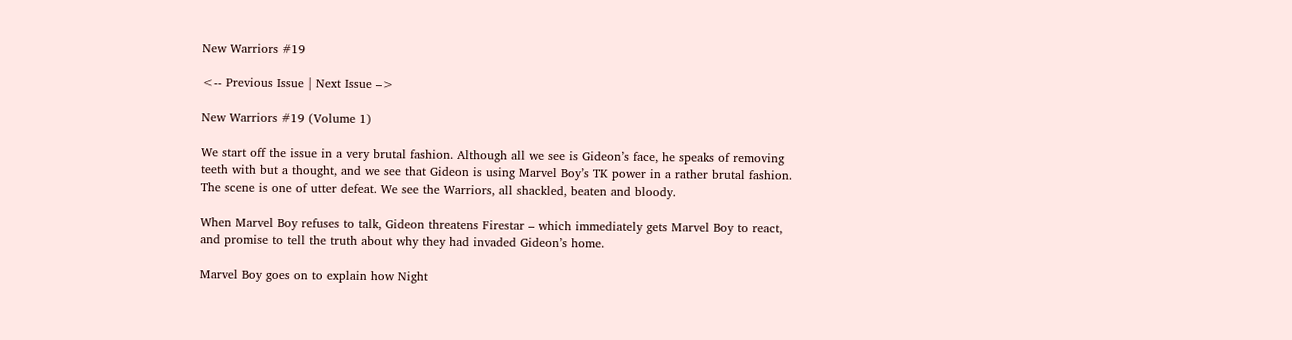New Warriors #19

<-- Previous Issue | Next Issue –>

New Warriors #19 (Volume 1)

We start off the issue in a very brutal fashion. Although all we see is Gideon’s face, he speaks of removing teeth with but a thought, and we see that Gideon is using Marvel Boy’s TK power in a rather brutal fashion. The scene is one of utter defeat. We see the Warriors, all shackled, beaten and bloody.

When Marvel Boy refuses to talk, Gideon threatens Firestar – which immediately gets Marvel Boy to react, and promise to tell the truth about why they had invaded Gideon’s home.

Marvel Boy goes on to explain how Night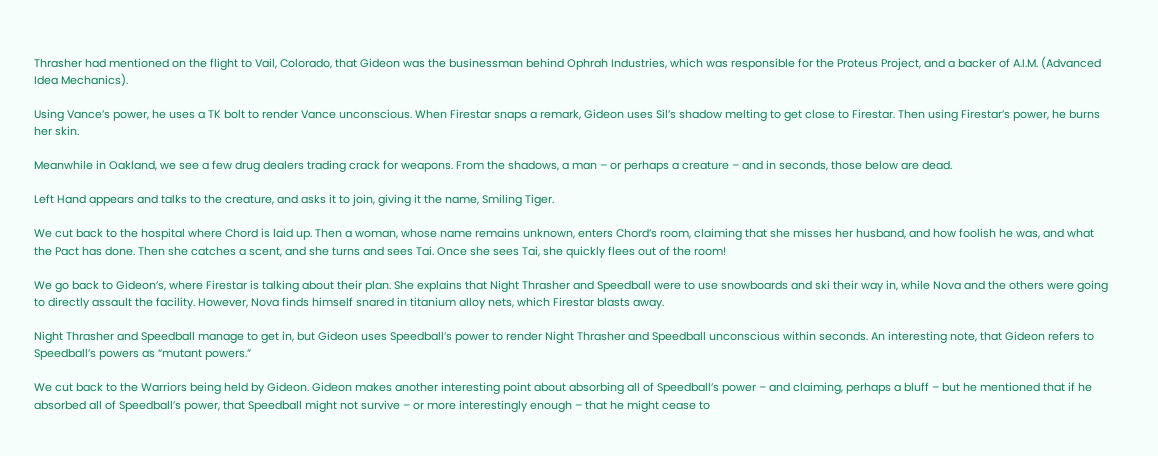Thrasher had mentioned on the flight to Vail, Colorado, that Gideon was the businessman behind Ophrah Industries, which was responsible for the Proteus Project, and a backer of A.I.M. (Advanced Idea Mechanics).

Using Vance’s power, he uses a TK bolt to render Vance unconscious. When Firestar snaps a remark, Gideon uses Sil’s shadow melting to get close to Firestar. Then using Firestar’s power, he burns her skin.

Meanwhile in Oakland, we see a few drug dealers trading crack for weapons. From the shadows, a man – or perhaps a creature – and in seconds, those below are dead.

Left Hand appears and talks to the creature, and asks it to join, giving it the name, Smiling Tiger.

We cut back to the hospital where Chord is laid up. Then a woman, whose name remains unknown, enters Chord’s room, claiming that she misses her husband, and how foolish he was, and what the Pact has done. Then she catches a scent, and she turns and sees Tai. Once she sees Tai, she quickly flees out of the room!

We go back to Gideon’s, where Firestar is talking about their plan. She explains that Night Thrasher and Speedball were to use snowboards and ski their way in, while Nova and the others were going to directly assault the facility. However, Nova finds himself snared in titanium alloy nets, which Firestar blasts away.

Night Thrasher and Speedball manage to get in, but Gideon uses Speedball’s power to render Night Thrasher and Speedball unconscious within seconds. An interesting note, that Gideon refers to Speedball’s powers as “mutant powers.”

We cut back to the Warriors being held by Gideon. Gideon makes another interesting point about absorbing all of Speedball’s power – and claiming, perhaps a bluff – but he mentioned that if he absorbed all of Speedball’s power, that Speedball might not survive – or more interestingly enough – that he might cease to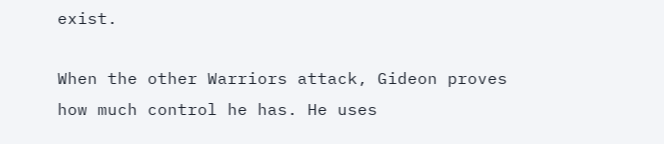exist.

When the other Warriors attack, Gideon proves how much control he has. He uses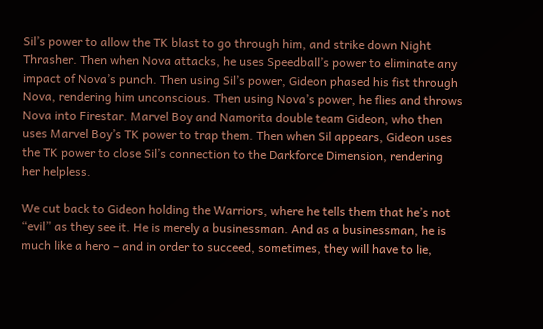Sil’s power to allow the TK blast to go through him, and strike down Night Thrasher. Then when Nova attacks, he uses Speedball’s power to eliminate any impact of Nova’s punch. Then using Sil’s power, Gideon phased his fist through Nova, rendering him unconscious. Then using Nova’s power, he flies and throws Nova into Firestar. Marvel Boy and Namorita double team Gideon, who then uses Marvel Boy’s TK power to trap them. Then when Sil appears, Gideon uses the TK power to close Sil’s connection to the Darkforce Dimension, rendering her helpless.

We cut back to Gideon holding the Warriors, where he tells them that he’s not “evil” as they see it. He is merely a businessman. And as a businessman, he is much like a hero – and in order to succeed, sometimes, they will have to lie,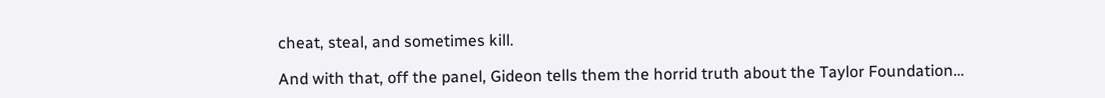cheat, steal, and sometimes kill.

And with that, off the panel, Gideon tells them the horrid truth about the Taylor Foundation…